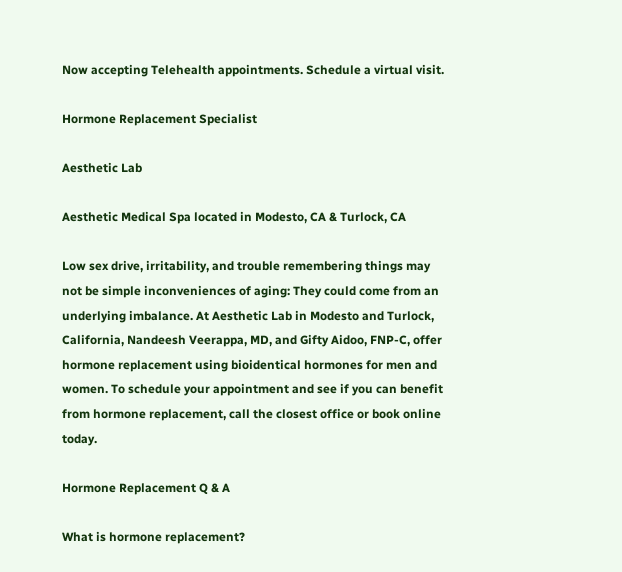Now accepting Telehealth appointments. Schedule a virtual visit.

Hormone Replacement Specialist

Aesthetic Lab

Aesthetic Medical Spa located in Modesto, CA & Turlock, CA

Low sex drive, irritability, and trouble remembering things may not be simple inconveniences of aging: They could come from an underlying imbalance. At Aesthetic Lab in Modesto and Turlock, California, Nandeesh Veerappa, MD, and Gifty Aidoo, FNP-C, offer hormone replacement using bioidentical hormones for men and women. To schedule your appointment and see if you can benefit from hormone replacement, call the closest office or book online today.

Hormone Replacement Q & A

What is hormone replacement?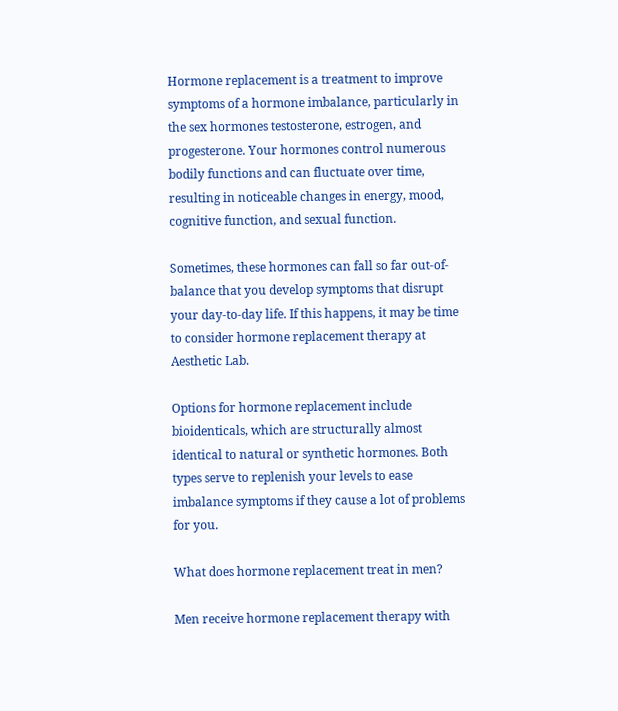Hormone replacement is a treatment to improve symptoms of a hormone imbalance, particularly in the sex hormones testosterone, estrogen, and progesterone. Your hormones control numerous bodily functions and can fluctuate over time, resulting in noticeable changes in energy, mood, cognitive function, and sexual function.

Sometimes, these hormones can fall so far out-of-balance that you develop symptoms that disrupt your day-to-day life. If this happens, it may be time to consider hormone replacement therapy at Aesthetic Lab.

Options for hormone replacement include bioidenticals, which are structurally almost identical to natural or synthetic hormones. Both types serve to replenish your levels to ease imbalance symptoms if they cause a lot of problems for you.

What does hormone replacement treat in men?

Men receive hormone replacement therapy with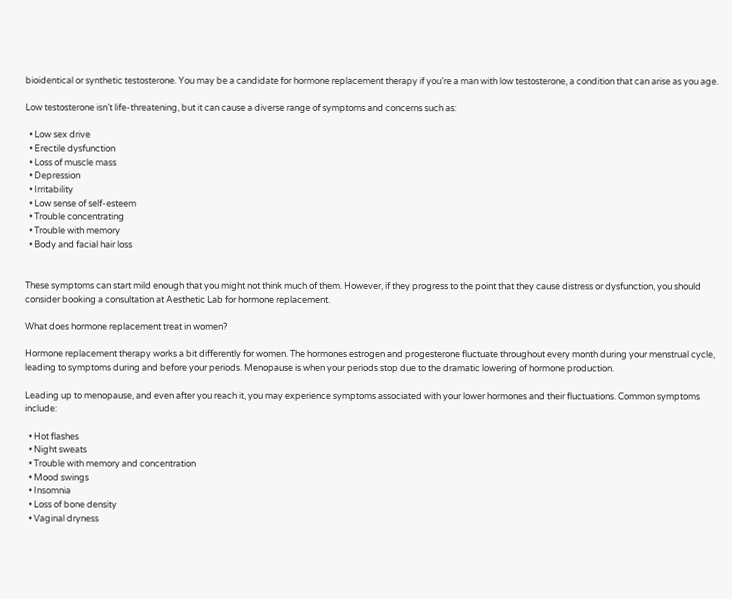bioidentical or synthetic testosterone. You may be a candidate for hormone replacement therapy if you’re a man with low testosterone, a condition that can arise as you age.

Low testosterone isn’t life-threatening, but it can cause a diverse range of symptoms and concerns such as:

  • Low sex drive
  • Erectile dysfunction
  • Loss of muscle mass
  • Depression
  • Irritability
  • Low sense of self-esteem
  • Trouble concentrating
  • Trouble with memory
  • Body and facial hair loss


These symptoms can start mild enough that you might not think much of them. However, if they progress to the point that they cause distress or dysfunction, you should consider booking a consultation at Aesthetic Lab for hormone replacement.

What does hormone replacement treat in women?

Hormone replacement therapy works a bit differently for women. The hormones estrogen and progesterone fluctuate throughout every month during your menstrual cycle, leading to symptoms during and before your periods. Menopause is when your periods stop due to the dramatic lowering of hormone production.

Leading up to menopause, and even after you reach it, you may experience symptoms associated with your lower hormones and their fluctuations. Common symptoms include:

  • Hot flashes
  • Night sweats
  • Trouble with memory and concentration
  • Mood swings
  • Insomnia
  • Loss of bone density
  • Vaginal dryness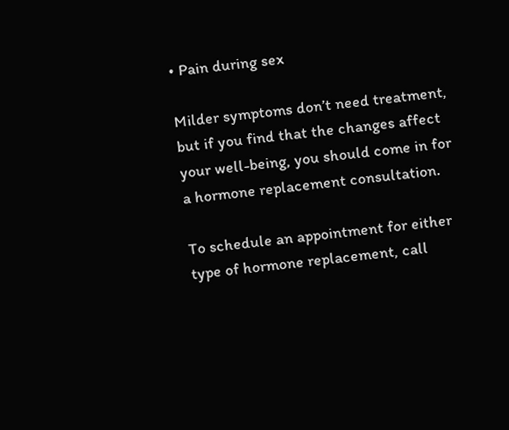• Pain during sex

Milder symptoms don’t need treatment, but if you find that the changes affect your well-being, you should come in for a hormone replacement consultation.

To schedule an appointment for either type of hormone replacement, call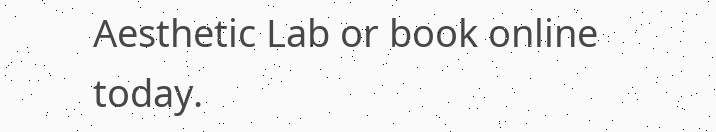Aesthetic Lab or book online today.